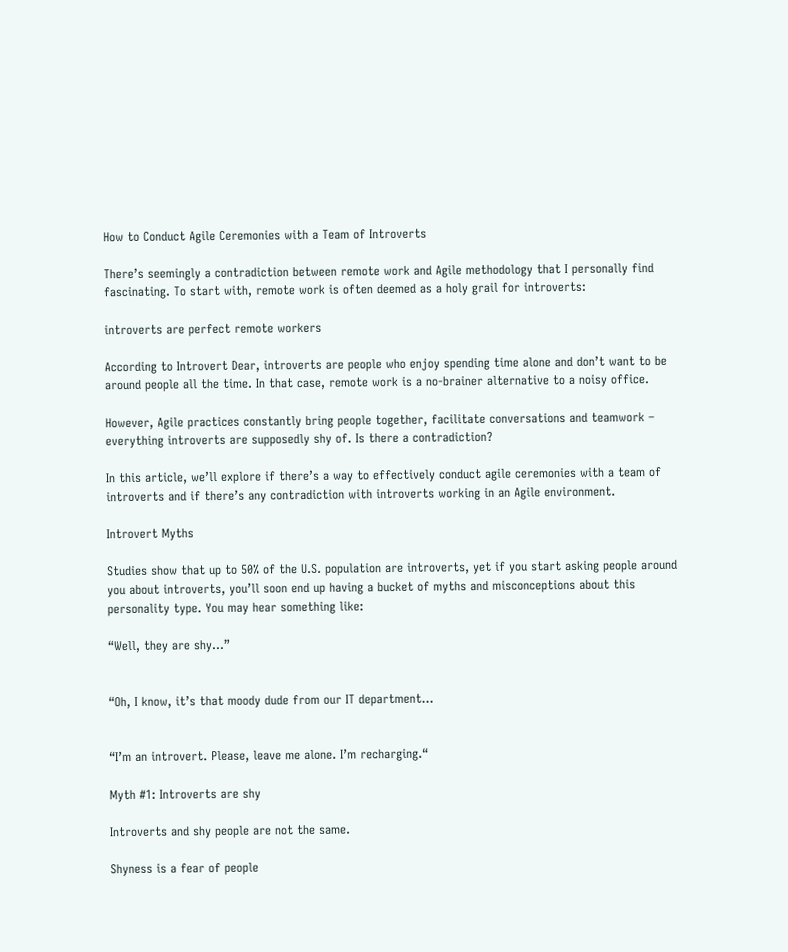How to Conduct Agile Ceremonies with a Team of Introverts

There’s seemingly a contradiction between remote work and Agile methodology that I personally find fascinating. To start with, remote work is often deemed as a holy grail for introverts:

introverts are perfect remote workers

According to Introvert Dear, introverts are people who enjoy spending time alone and don’t want to be around people all the time. In that case, remote work is a no-brainer alternative to a noisy office.

However, Agile practices constantly bring people together, facilitate conversations and teamwork – everything introverts are supposedly shy of. Is there a contradiction?

In this article, we’ll explore if there’s a way to effectively conduct agile ceremonies with a team of introverts and if there’s any contradiction with introverts working in an Agile environment.

Introvert Myths

Studies show that up to 50% of the U.S. population are introverts, yet if you start asking people around you about introverts, you’ll soon end up having a bucket of myths and misconceptions about this personality type. You may hear something like:

“Well, they are shy…”


“Oh, I know, it’s that moody dude from our IT department…


“I’m an introvert. Please, leave me alone. I’m recharging.“

Myth #1: Introverts are shy

Introverts and shy people are not the same.

Shyness is a fear of people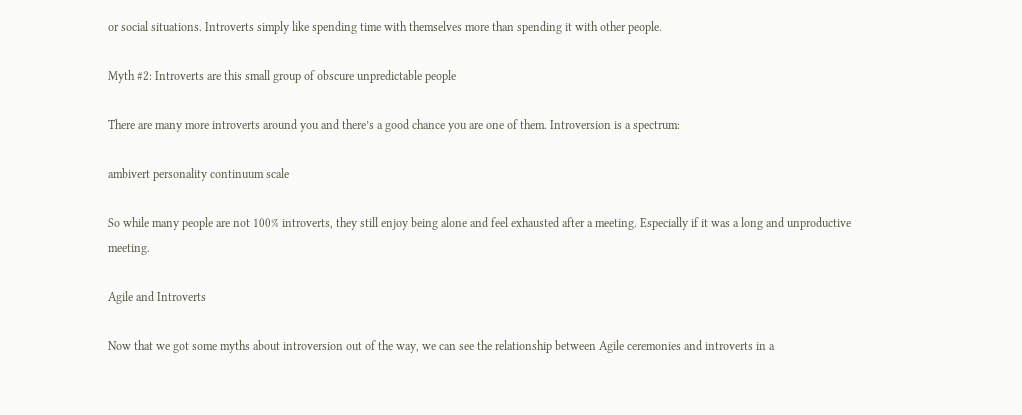or social situations. Introverts simply like spending time with themselves more than spending it with other people.

Myth #2: Introverts are this small group of obscure unpredictable people

There are many more introverts around you and there’s a good chance you are one of them. Introversion is a spectrum:

ambivert personality continuum scale

So while many people are not 100% introverts, they still enjoy being alone and feel exhausted after a meeting. Especially if it was a long and unproductive meeting.

Agile and Introverts

Now that we got some myths about introversion out of the way, we can see the relationship between Agile ceremonies and introverts in a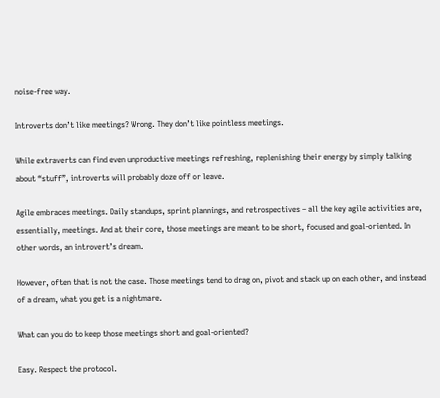noise-free way.

Introverts don’t like meetings? Wrong. They don’t like pointless meetings.

While extraverts can find even unproductive meetings refreshing, replenishing their energy by simply talking about “stuff”, introverts will probably doze off or leave.

Agile embraces meetings. Daily standups, sprint plannings, and retrospectives – all the key agile activities are, essentially, meetings. And at their core, those meetings are meant to be short, focused and goal-oriented. In other words, an introvert’s dream.

However, often that is not the case. Those meetings tend to drag on, pivot and stack up on each other, and instead of a dream, what you get is a nightmare.

What can you do to keep those meetings short and goal-oriented?

Easy. Respect the protocol.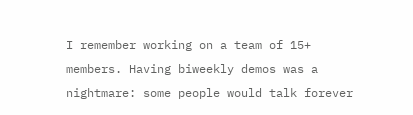I remember working on a team of 15+ members. Having biweekly demos was a nightmare: some people would talk forever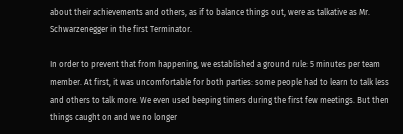about their achievements and others, as if to balance things out, were as talkative as Mr. Schwarzenegger in the first Terminator.

In order to prevent that from happening, we established a ground rule: 5 minutes per team member. At first, it was uncomfortable for both parties: some people had to learn to talk less and others to talk more. We even used beeping timers during the first few meetings. But then things caught on and we no longer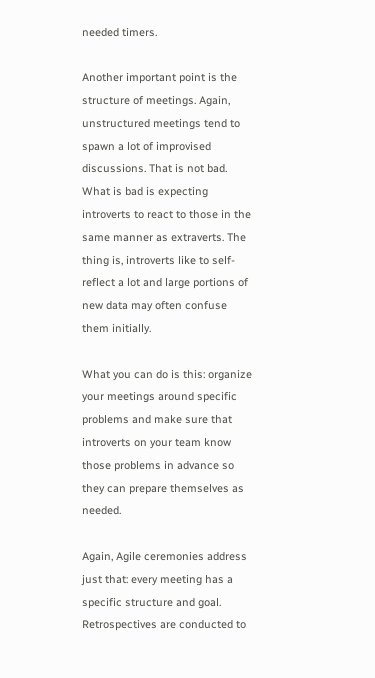needed timers.

Another important point is the structure of meetings. Again, unstructured meetings tend to spawn a lot of improvised discussions. That is not bad. What is bad is expecting introverts to react to those in the same manner as extraverts. The thing is, introverts like to self-reflect a lot and large portions of new data may often confuse them initially.

What you can do is this: organize your meetings around specific problems and make sure that introverts on your team know those problems in advance so they can prepare themselves as needed.

Again, Agile ceremonies address just that: every meeting has a specific structure and goal. Retrospectives are conducted to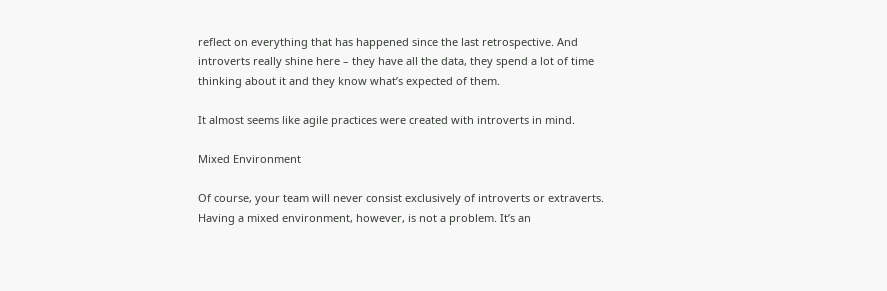reflect on everything that has happened since the last retrospective. And introverts really shine here – they have all the data, they spend a lot of time thinking about it and they know what’s expected of them.

It almost seems like agile practices were created with introverts in mind.

Mixed Environment

Of course, your team will never consist exclusively of introverts or extraverts. Having a mixed environment, however, is not a problem. It’s an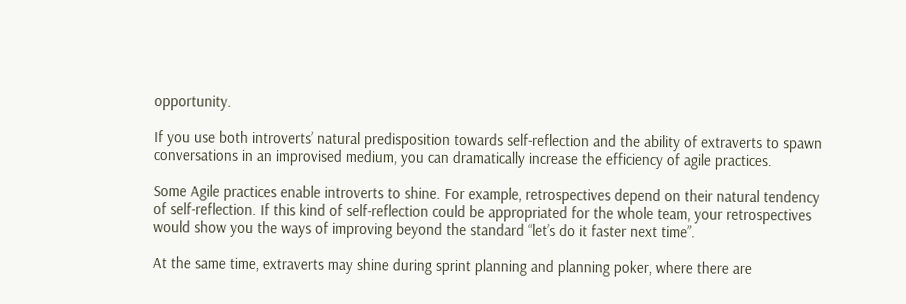opportunity.

If you use both introverts’ natural predisposition towards self-reflection and the ability of extraverts to spawn conversations in an improvised medium, you can dramatically increase the efficiency of agile practices.

Some Agile practices enable introverts to shine. For example, retrospectives depend on their natural tendency of self-reflection. If this kind of self-reflection could be appropriated for the whole team, your retrospectives would show you the ways of improving beyond the standard “let’s do it faster next time”.

At the same time, extraverts may shine during sprint planning and planning poker, where there are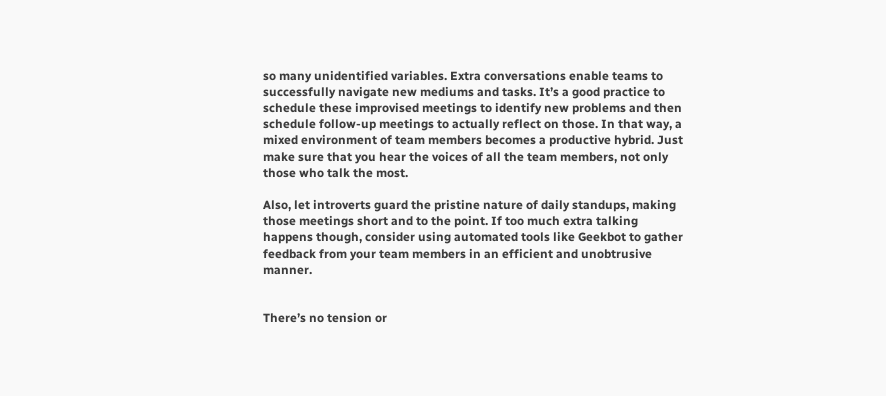so many unidentified variables. Extra conversations enable teams to successfully navigate new mediums and tasks. It’s a good practice to schedule these improvised meetings to identify new problems and then schedule follow-up meetings to actually reflect on those. In that way, a mixed environment of team members becomes a productive hybrid. Just make sure that you hear the voices of all the team members, not only those who talk the most.

Also, let introverts guard the pristine nature of daily standups, making those meetings short and to the point. If too much extra talking happens though, consider using automated tools like Geekbot to gather feedback from your team members in an efficient and unobtrusive manner.


There’s no tension or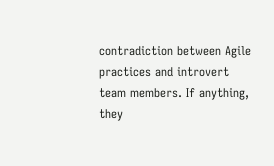contradiction between Agile practices and introvert team members. If anything, they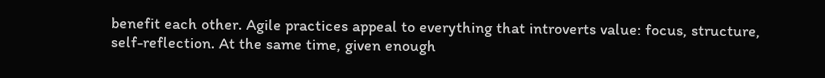benefit each other. Agile practices appeal to everything that introverts value: focus, structure, self-reflection. At the same time, given enough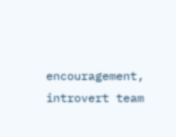encouragement, introvert team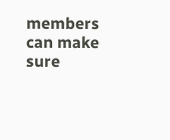members can make sure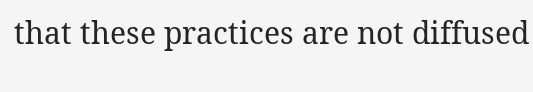that these practices are not diffused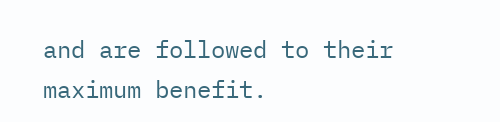and are followed to their maximum benefit.